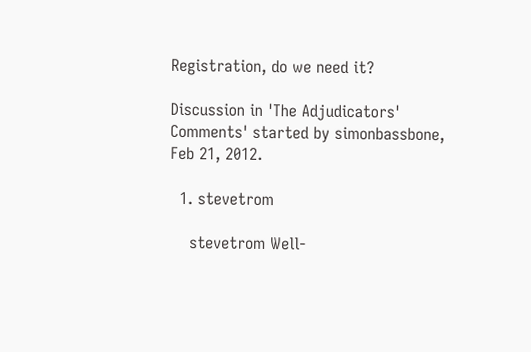Registration, do we need it?

Discussion in 'The Adjudicators' Comments' started by simonbassbone, Feb 21, 2012.

  1. stevetrom

    stevetrom Well-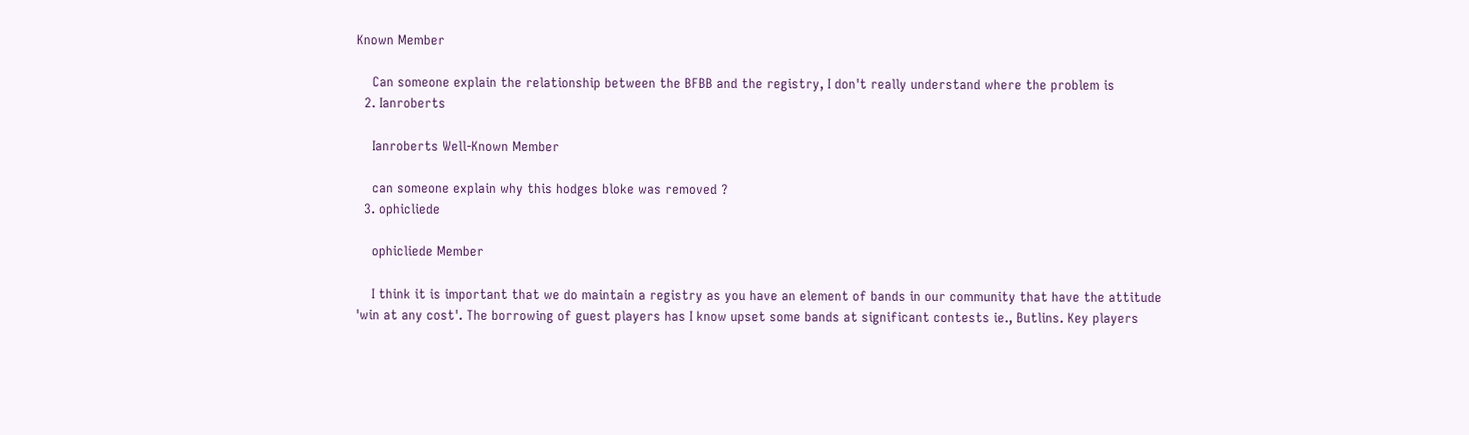Known Member

    Can someone explain the relationship between the BFBB and the registry, I don't really understand where the problem is
  2. Ianroberts

    Ianroberts Well-Known Member

    can someone explain why this hodges bloke was removed ?
  3. ophicliede

    ophicliede Member

    I think it is important that we do maintain a registry as you have an element of bands in our community that have the attitude 'win at any cost'. The borrowing of guest players has I know upset some bands at significant contests ie., Butlins. Key players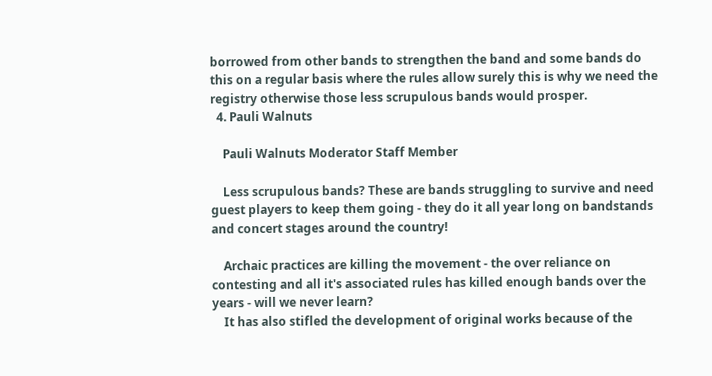borrowed from other bands to strengthen the band and some bands do this on a regular basis where the rules allow surely this is why we need the registry otherwise those less scrupulous bands would prosper.
  4. Pauli Walnuts

    Pauli Walnuts Moderator Staff Member

    Less scrupulous bands? These are bands struggling to survive and need guest players to keep them going - they do it all year long on bandstands and concert stages around the country!

    Archaic practices are killing the movement - the over reliance on contesting and all it's associated rules has killed enough bands over the years - will we never learn?
    It has also stifled the development of original works because of the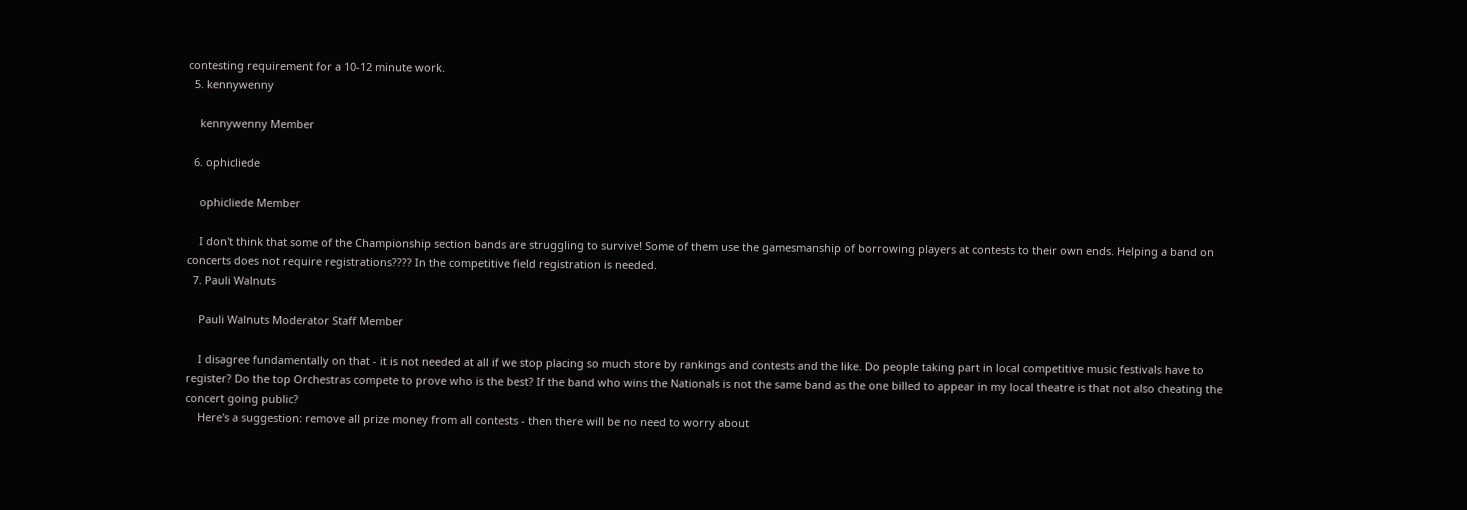contesting requirement for a 10-12 minute work.
  5. kennywenny

    kennywenny Member

  6. ophicliede

    ophicliede Member

    I don't think that some of the Championship section bands are struggling to survive! Some of them use the gamesmanship of borrowing players at contests to their own ends. Helping a band on concerts does not require registrations???? In the competitive field registration is needed.
  7. Pauli Walnuts

    Pauli Walnuts Moderator Staff Member

    I disagree fundamentally on that - it is not needed at all if we stop placing so much store by rankings and contests and the like. Do people taking part in local competitive music festivals have to register? Do the top Orchestras compete to prove who is the best? If the band who wins the Nationals is not the same band as the one billed to appear in my local theatre is that not also cheating the concert going public?
    Here's a suggestion: remove all prize money from all contests - then there will be no need to worry about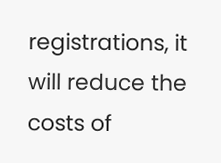registrations, it will reduce the costs of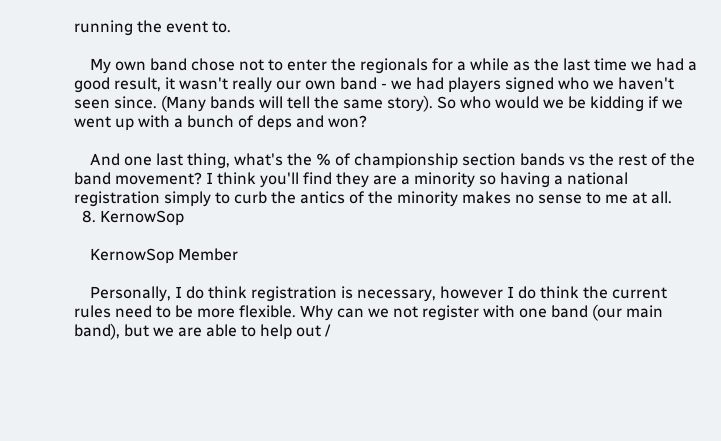running the event to.

    My own band chose not to enter the regionals for a while as the last time we had a good result, it wasn't really our own band - we had players signed who we haven't seen since. (Many bands will tell the same story). So who would we be kidding if we went up with a bunch of deps and won?

    And one last thing, what's the % of championship section bands vs the rest of the band movement? I think you'll find they are a minority so having a national registration simply to curb the antics of the minority makes no sense to me at all.
  8. KernowSop

    KernowSop Member

    Personally, I do think registration is necessary, however I do think the current rules need to be more flexible. Why can we not register with one band (our main band), but we are able to help out /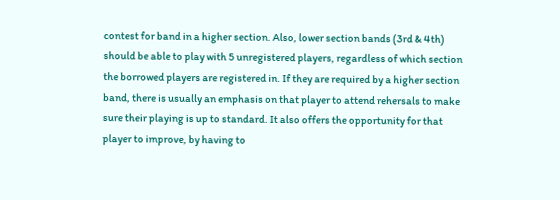contest for band in a higher section. Also, lower section bands (3rd & 4th) should be able to play with 5 unregistered players, regardless of which section the borrowed players are registered in. If they are required by a higher section band, there is usually an emphasis on that player to attend rehersals to make sure their playing is up to standard. It also offers the opportunity for that player to improve, by having to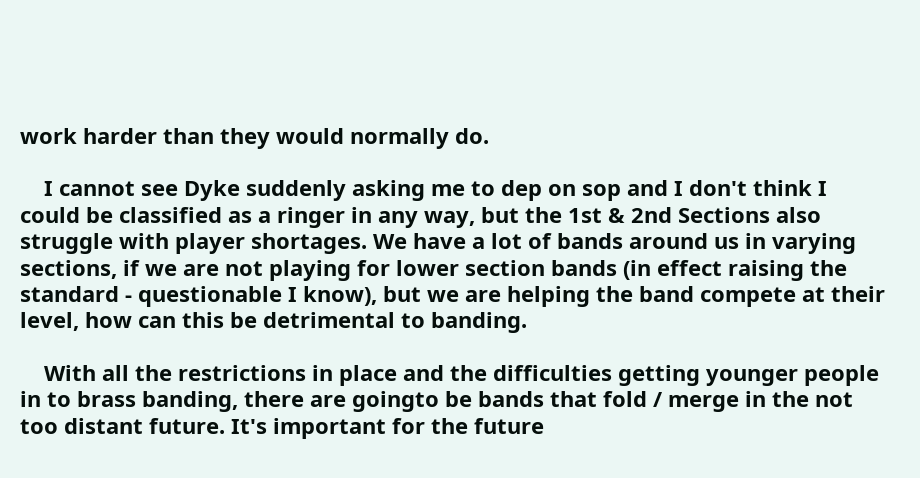work harder than they would normally do.

    I cannot see Dyke suddenly asking me to dep on sop and I don't think I could be classified as a ringer in any way, but the 1st & 2nd Sections also struggle with player shortages. We have a lot of bands around us in varying sections, if we are not playing for lower section bands (in effect raising the standard - questionable I know), but we are helping the band compete at their level, how can this be detrimental to banding.

    With all the restrictions in place and the difficulties getting younger people in to brass banding, there are goingto be bands that fold / merge in the not too distant future. It's important for the future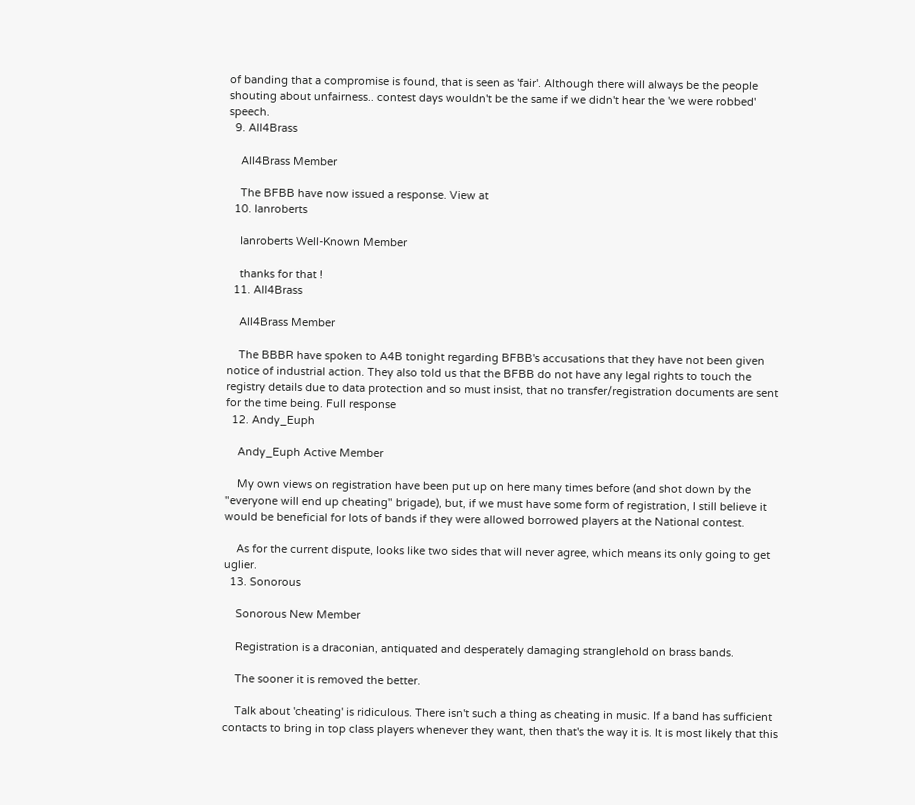of banding that a compromise is found, that is seen as 'fair'. Although there will always be the people shouting about unfairness.. contest days wouldn't be the same if we didn't hear the 'we were robbed' speech.
  9. All4Brass

    All4Brass Member

    The BFBB have now issued a response. View at
  10. Ianroberts

    Ianroberts Well-Known Member

    thanks for that !
  11. All4Brass

    All4Brass Member

    The BBBR have spoken to A4B tonight regarding BFBB's accusations that they have not been given notice of industrial action. They also told us that the BFBB do not have any legal rights to touch the registry details due to data protection and so must insist, that no transfer/registration documents are sent for the time being. Full response
  12. Andy_Euph

    Andy_Euph Active Member

    My own views on registration have been put up on here many times before (and shot down by the "everyone will end up cheating" brigade), but, if we must have some form of registration, I still believe it would be beneficial for lots of bands if they were allowed borrowed players at the National contest.

    As for the current dispute, looks like two sides that will never agree, which means its only going to get uglier.
  13. Sonorous

    Sonorous New Member

    Registration is a draconian, antiquated and desperately damaging stranglehold on brass bands.

    The sooner it is removed the better.

    Talk about 'cheating' is ridiculous. There isn't such a thing as cheating in music. If a band has sufficient contacts to bring in top class players whenever they want, then that's the way it is. It is most likely that this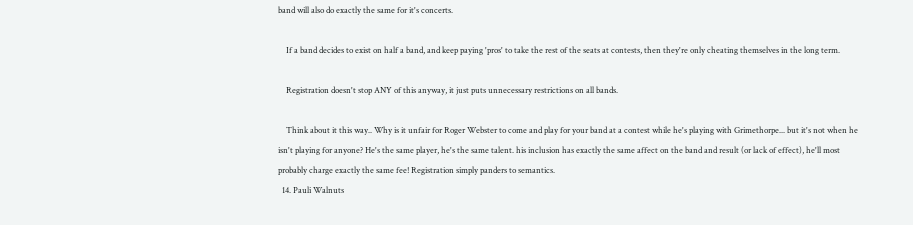band will also do exactly the same for it's concerts.

    If a band decides to exist on half a band, and keep paying 'pros' to take the rest of the seats at contests, then they're only cheating themselves in the long term.

    Registration doesn't stop ANY of this anyway, it just puts unnecessary restrictions on all bands.

    Think about it this way.. Why is it unfair for Roger Webster to come and play for your band at a contest while he's playing with Grimethorpe... but it's not when he isn't playing for anyone? He's the same player, he's the same talent. his inclusion has exactly the same affect on the band and result (or lack of effect), he'll most probably charge exactly the same fee! Registration simply panders to semantics.
  14. Pauli Walnuts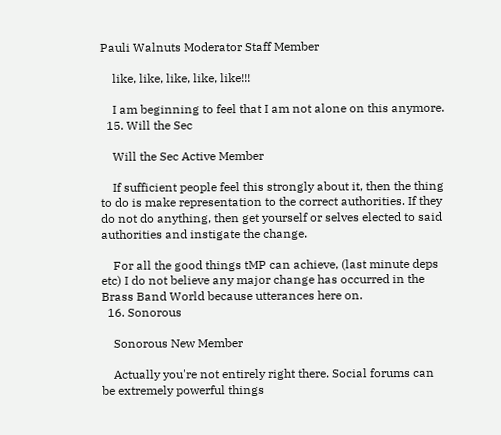Pauli Walnuts Moderator Staff Member

    like, like, like, like, like!!!

    I am beginning to feel that I am not alone on this anymore.
  15. Will the Sec

    Will the Sec Active Member

    If sufficient people feel this strongly about it, then the thing to do is make representation to the correct authorities. If they do not do anything, then get yourself or selves elected to said authorities and instigate the change.

    For all the good things tMP can achieve, (last minute deps etc) I do not believe any major change has occurred in the Brass Band World because utterances here on.
  16. Sonorous

    Sonorous New Member

    Actually you're not entirely right there. Social forums can be extremely powerful things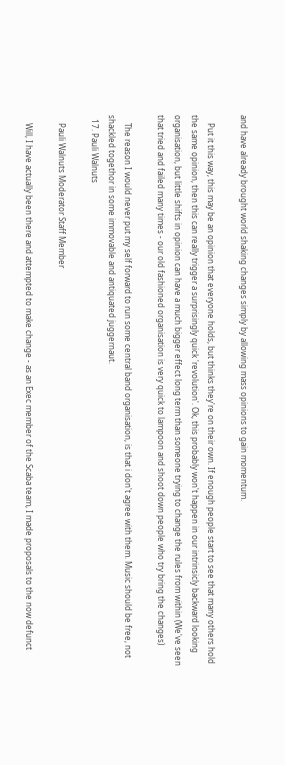and have already brought world shaking changes simply by allowing mass opinions to gain momentum.

    Put it this way, this may be an opinion that everyone holds, but thinks they're on their own. If enough people start to see that many others hold the same opinion, then this can really trigger a surprisingly quick 'revolution'. Ok, this probably won't happen in our intrinsicly backward looking organisation, but little shifts in opinion can have a much bigger effect long term than someone trying to change the rules from within (We've seen that tried and failed many times - our old fashioned organisation is very quick to lampoon and shoot down people who try bring the changes)

    The reason I would never put my self forward to run some central band organisation, is that i don't agree with them. Music should be free, not shackled togethor in some immovable and antiquated juggernaut.
  17. Pauli Walnuts

    Pauli Walnuts Moderator Staff Member

    Will, I have actually been there and attempted to make change - as an Exec member of the Scaba team, I made proposals to the now defunct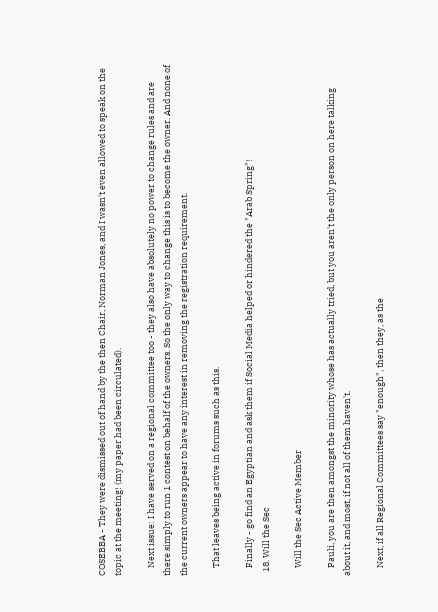COSEBBA - They were dismissed out of hand by the then Chair, Norman Jones, and I wasn't even allowed to speak on the topic at the meeting! (my paper had been circulated).

    Next issue: I have served on a regional committee too - they also have absolutely no power to change rules and are there simply to run 1 contest on behalf of the owners. So the only way to change this is to become the owner. And none of the current owners appear to have any interest in removing the registration requirement.

    That leaves being active in forums such as this.

    Finally - go find an Egyptian and ask them if Social Media helped or hindered the "Arab Spring"!
  18. Will the Sec

    Will the Sec Active Member

    Pauli, you are then amongst the minority whose has actually tried, but you aren't the only person on here talking about it, and most, if not all of them haven't.

    Next, if all Regional Committees say "enough", then they, as the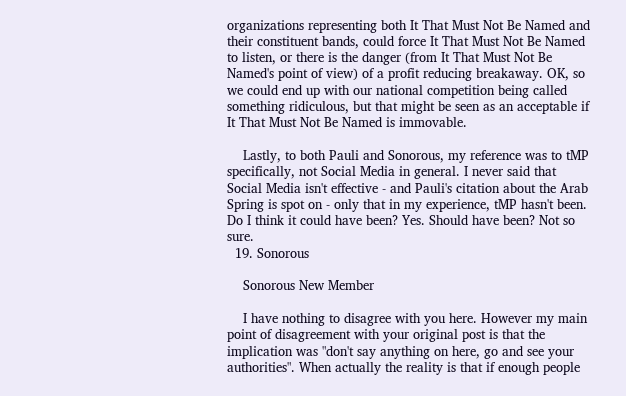organizations representing both It That Must Not Be Named and their constituent bands, could force It That Must Not Be Named to listen, or there is the danger (from It That Must Not Be Named's point of view) of a profit reducing breakaway. OK, so we could end up with our national competition being called something ridiculous, but that might be seen as an acceptable if It That Must Not Be Named is immovable.

    Lastly, to both Pauli and Sonorous, my reference was to tMP specifically, not Social Media in general. I never said that Social Media isn't effective - and Pauli's citation about the Arab Spring is spot on - only that in my experience, tMP hasn't been. Do I think it could have been? Yes. Should have been? Not so sure.
  19. Sonorous

    Sonorous New Member

    I have nothing to disagree with you here. However my main point of disagreement with your original post is that the implication was "don't say anything on here, go and see your authorities". When actually the reality is that if enough people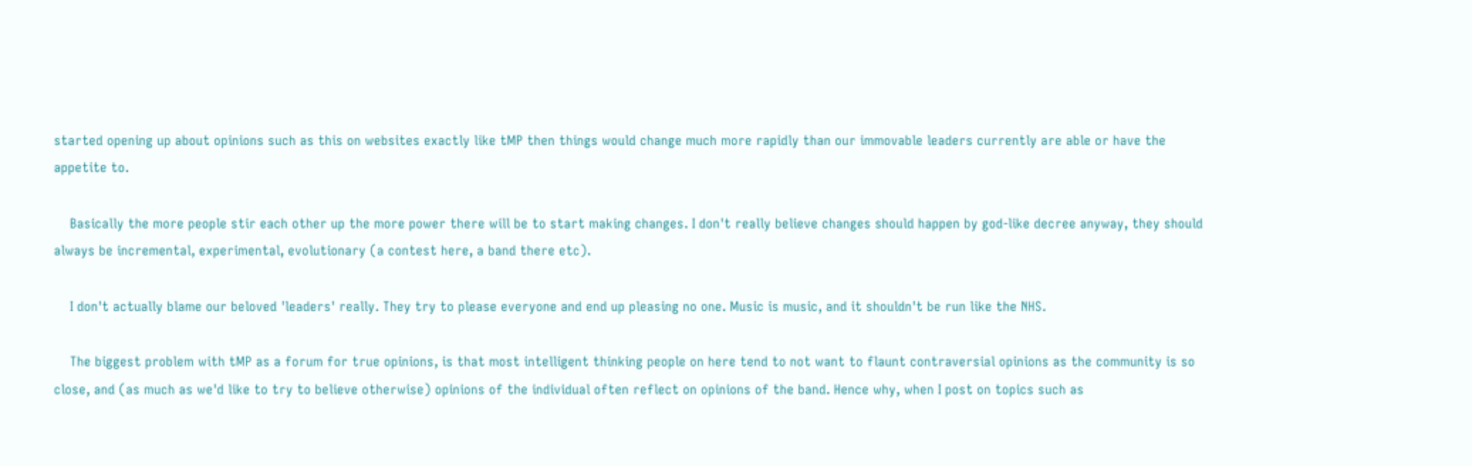started opening up about opinions such as this on websites exactly like tMP then things would change much more rapidly than our immovable leaders currently are able or have the appetite to.

    Basically the more people stir each other up the more power there will be to start making changes. I don't really believe changes should happen by god-like decree anyway, they should always be incremental, experimental, evolutionary (a contest here, a band there etc).

    I don't actually blame our beloved 'leaders' really. They try to please everyone and end up pleasing no one. Music is music, and it shouldn't be run like the NHS.

    The biggest problem with tMP as a forum for true opinions, is that most intelligent thinking people on here tend to not want to flaunt contraversial opinions as the community is so close, and (as much as we'd like to try to believe otherwise) opinions of the individual often reflect on opinions of the band. Hence why, when I post on topics such as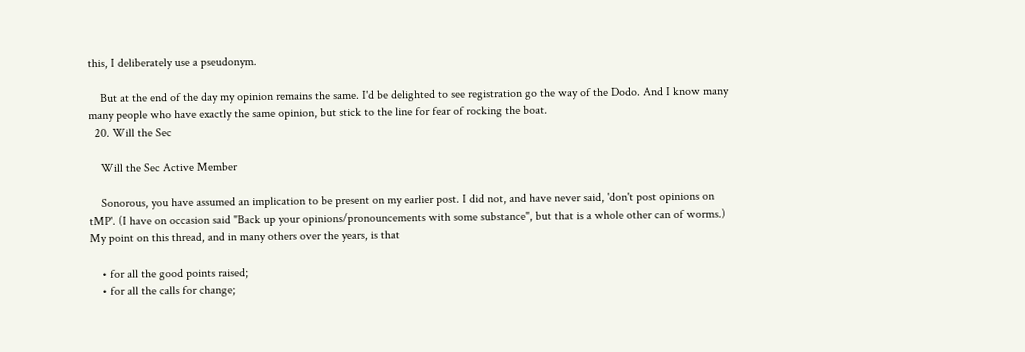this, I deliberately use a pseudonym.

    But at the end of the day my opinion remains the same. I'd be delighted to see registration go the way of the Dodo. And I know many many people who have exactly the same opinion, but stick to the line for fear of rocking the boat.
  20. Will the Sec

    Will the Sec Active Member

    Sonorous, you have assumed an implication to be present on my earlier post. I did not, and have never said, 'don't post opinions on tMP'. (I have on occasion said "Back up your opinions/pronouncements with some substance", but that is a whole other can of worms.) My point on this thread, and in many others over the years, is that

    • for all the good points raised;
    • for all the calls for change;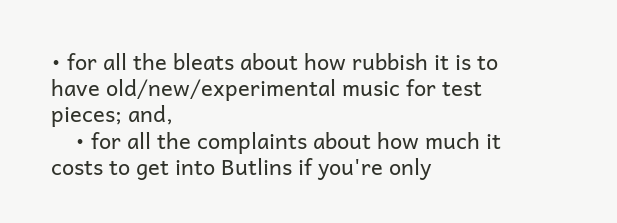• for all the bleats about how rubbish it is to have old/new/experimental music for test pieces; and,
    • for all the complaints about how much it costs to get into Butlins if you're only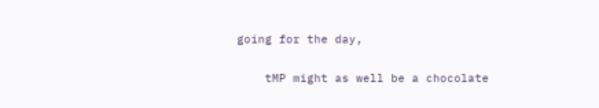going for the day,

    tMP might as well be a chocolate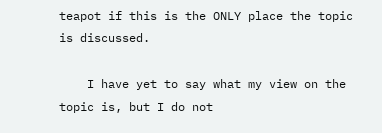teapot if this is the ONLY place the topic is discussed.

    I have yet to say what my view on the topic is, but I do not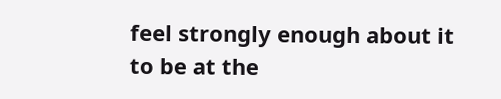feel strongly enough about it to be at the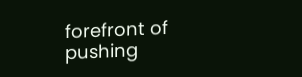forefront of pushing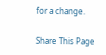for a change.

Share This Page